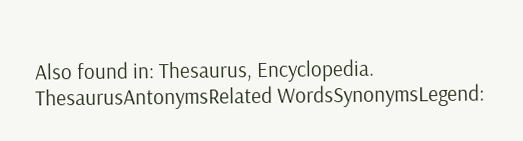Also found in: Thesaurus, Encyclopedia.
ThesaurusAntonymsRelated WordsSynonymsLegend: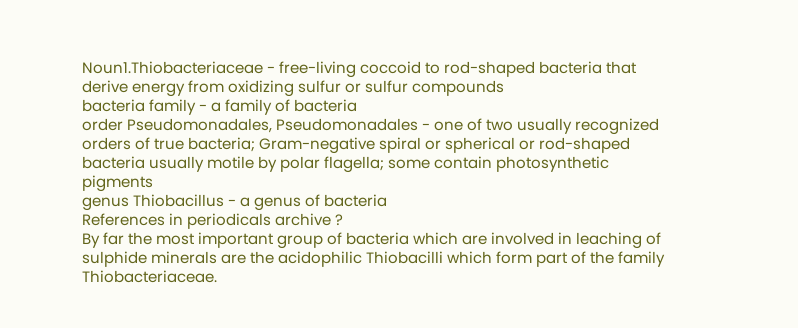Noun1.Thiobacteriaceae - free-living coccoid to rod-shaped bacteria that derive energy from oxidizing sulfur or sulfur compounds
bacteria family - a family of bacteria
order Pseudomonadales, Pseudomonadales - one of two usually recognized orders of true bacteria; Gram-negative spiral or spherical or rod-shaped bacteria usually motile by polar flagella; some contain photosynthetic pigments
genus Thiobacillus - a genus of bacteria
References in periodicals archive ?
By far the most important group of bacteria which are involved in leaching of sulphide minerals are the acidophilic Thiobacilli which form part of the family Thiobacteriaceae.